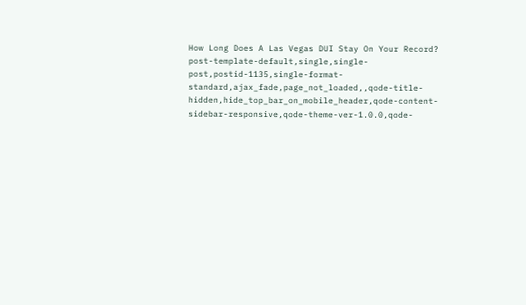How Long Does A Las Vegas DUI Stay On Your Record?
post-template-default,single,single-post,postid-1135,single-format-standard,ajax_fade,page_not_loaded,,qode-title-hidden,hide_top_bar_on_mobile_header,qode-content-sidebar-responsive,qode-theme-ver-1.0.0,qode-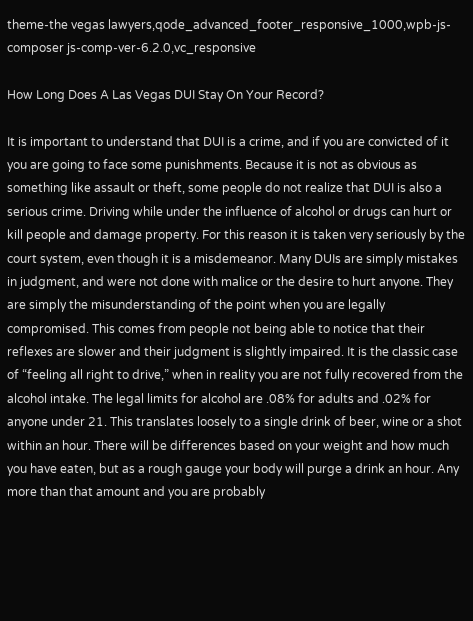theme-the vegas lawyers,qode_advanced_footer_responsive_1000,wpb-js-composer js-comp-ver-6.2.0,vc_responsive

How Long Does A Las Vegas DUI Stay On Your Record?

It is important to understand that DUI is a crime, and if you are convicted of it you are going to face some punishments. Because it is not as obvious as something like assault or theft, some people do not realize that DUI is also a serious crime. Driving while under the influence of alcohol or drugs can hurt or kill people and damage property. For this reason it is taken very seriously by the court system, even though it is a misdemeanor. Many DUIs are simply mistakes in judgment, and were not done with malice or the desire to hurt anyone. They are simply the misunderstanding of the point when you are legally compromised. This comes from people not being able to notice that their reflexes are slower and their judgment is slightly impaired. It is the classic case of “feeling all right to drive,” when in reality you are not fully recovered from the alcohol intake. The legal limits for alcohol are .08% for adults and .02% for anyone under 21. This translates loosely to a single drink of beer, wine or a shot within an hour. There will be differences based on your weight and how much you have eaten, but as a rough gauge your body will purge a drink an hour. Any more than that amount and you are probably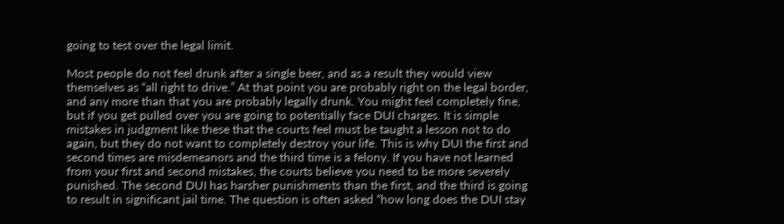going to test over the legal limit.

Most people do not feel drunk after a single beer, and as a result they would view themselves as “all right to drive.” At that point you are probably right on the legal border, and any more than that you are probably legally drunk. You might feel completely fine, but if you get pulled over you are going to potentially face DUI charges. It is simple mistakes in judgment like these that the courts feel must be taught a lesson not to do again, but they do not want to completely destroy your life. This is why DUI the first and second times are misdemeanors and the third time is a felony. If you have not learned from your first and second mistakes, the courts believe you need to be more severely punished. The second DUI has harsher punishments than the first, and the third is going to result in significant jail time. The question is often asked “how long does the DUI stay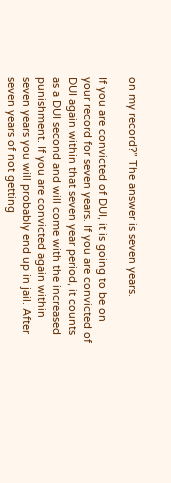on my record?” The answer is seven years.

If you are convicted of DUI, it is going to be on your record for seven years. If you are convicted of DUI again within that seven year period, it counts as a DUI second and will come with the increased punishment. If you are convicted again within seven years you will probably end up in jail. After seven years of not getting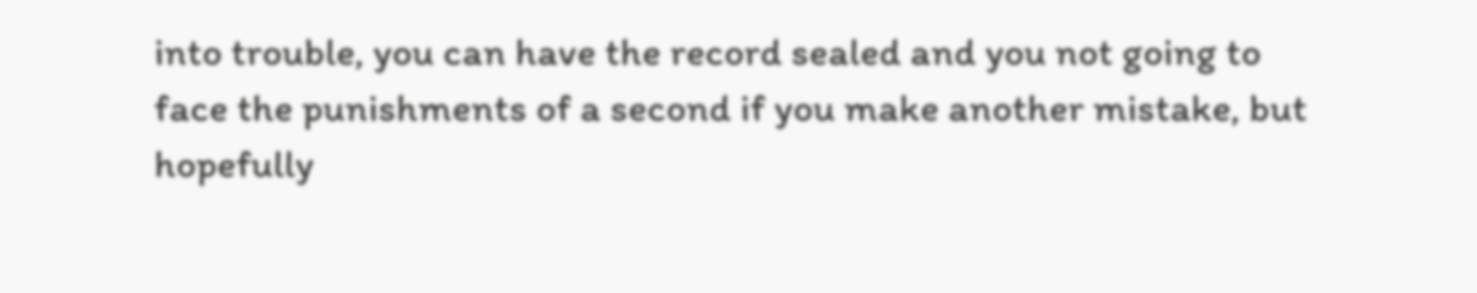into trouble, you can have the record sealed and you not going to face the punishments of a second if you make another mistake, but hopefully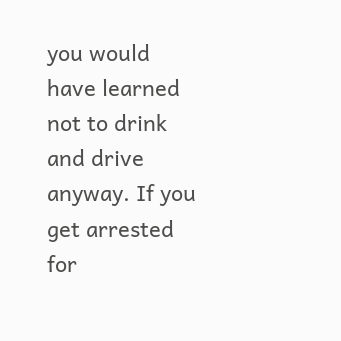you would have learned not to drink and drive anyway. If you get arrested for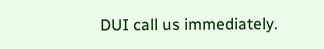DUI call us immediately.